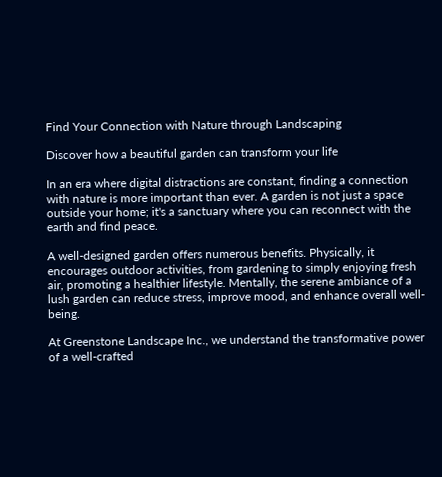Find Your Connection with Nature through Landscaping

Discover how a beautiful garden can transform your life

In an era where digital distractions are constant, finding a connection with nature is more important than ever. A garden is not just a space outside your home; it's a sanctuary where you can reconnect with the earth and find peace.

A well-designed garden offers numerous benefits. Physically, it encourages outdoor activities, from gardening to simply enjoying fresh air, promoting a healthier lifestyle. Mentally, the serene ambiance of a lush garden can reduce stress, improve mood, and enhance overall well-being.

At Greenstone Landscape Inc., we understand the transformative power of a well-crafted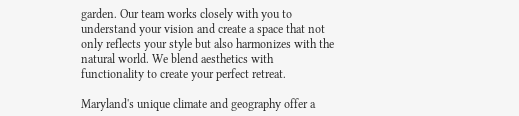garden. Our team works closely with you to understand your vision and create a space that not only reflects your style but also harmonizes with the natural world. We blend aesthetics with functionality to create your perfect retreat.

Maryland's unique climate and geography offer a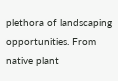plethora of landscaping opportunities. From native plant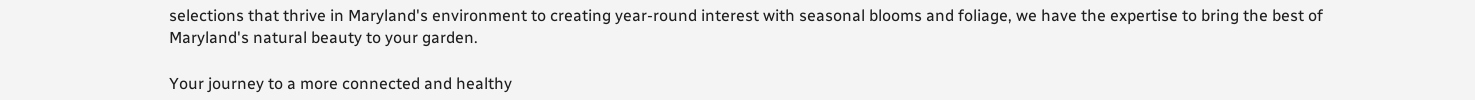selections that thrive in Maryland's environment to creating year-round interest with seasonal blooms and foliage, we have the expertise to bring the best of Maryland's natural beauty to your garden.

Your journey to a more connected and healthy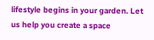lifestyle begins in your garden. Let us help you create a space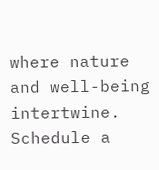where nature and well-being intertwine. Schedule a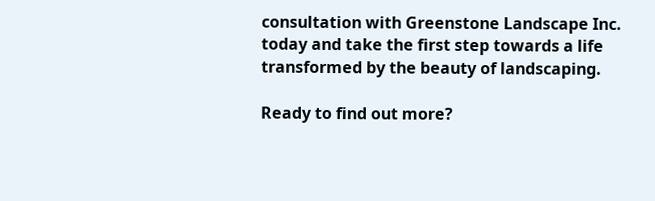consultation with Greenstone Landscape Inc. today and take the first step towards a life transformed by the beauty of landscaping.

Ready to find out more?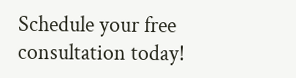Schedule your free consultation today!